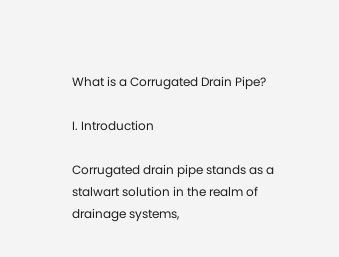What is a Corrugated Drain Pipe?

I. Introduction

Corrugated drain pipe stands as a stalwart solution in the realm of drainage systems,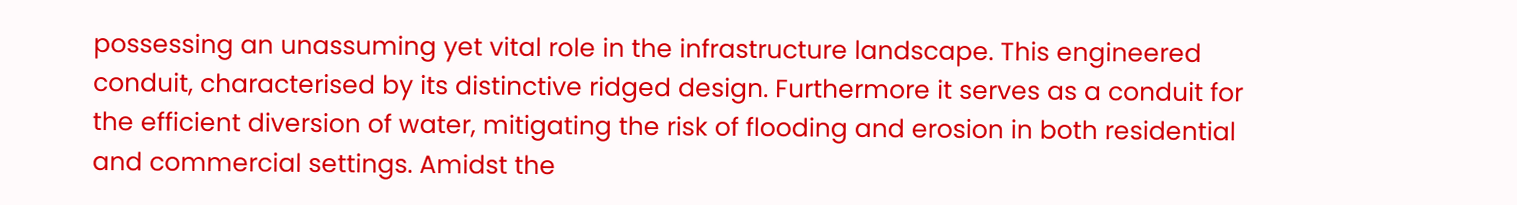possessing an unassuming yet vital role in the infrastructure landscape. This engineered conduit, characterised by its distinctive ridged design. Furthermore it serves as a conduit for the efficient diversion of water, mitigating the risk of flooding and erosion in both residential and commercial settings. Amidst the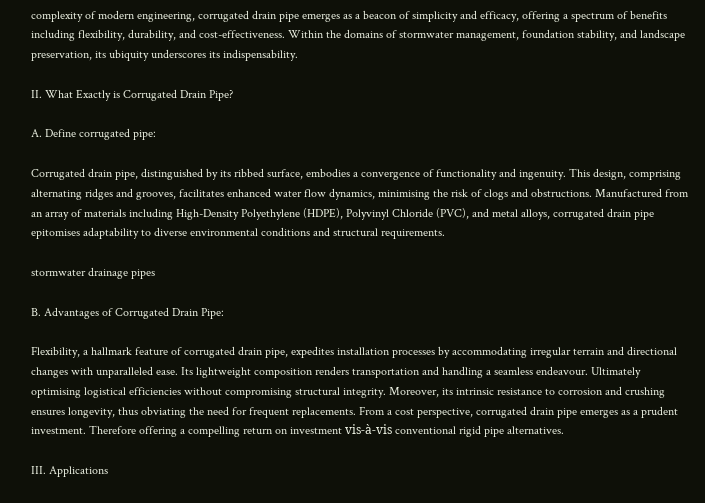complexity of modern engineering, corrugated drain pipe emerges as a beacon of simplicity and efficacy, offering a spectrum of benefits including flexibility, durability, and cost-effectiveness. Within the domains of stormwater management, foundation stability, and landscape preservation, its ubiquity underscores its indispensability.

II. What Exactly is Corrugated Drain Pipe?

A. Define corrugated pipe:

Corrugated drain pipe, distinguished by its ribbed surface, embodies a convergence of functionality and ingenuity. This design, comprising alternating ridges and grooves, facilitates enhanced water flow dynamics, minimising the risk of clogs and obstructions. Manufactured from an array of materials including High-Density Polyethylene (HDPE), Polyvinyl Chloride (PVC), and metal alloys, corrugated drain pipe epitomises adaptability to diverse environmental conditions and structural requirements.

stormwater drainage pipes

B. Advantages of Corrugated Drain Pipe:

Flexibility, a hallmark feature of corrugated drain pipe, expedites installation processes by accommodating irregular terrain and directional changes with unparalleled ease. Its lightweight composition renders transportation and handling a seamless endeavour. Ultimately optimising logistical efficiencies without compromising structural integrity. Moreover, its intrinsic resistance to corrosion and crushing ensures longevity, thus obviating the need for frequent replacements. From a cost perspective, corrugated drain pipe emerges as a prudent investment. Therefore offering a compelling return on investment vis-à-vis conventional rigid pipe alternatives.

III. Applications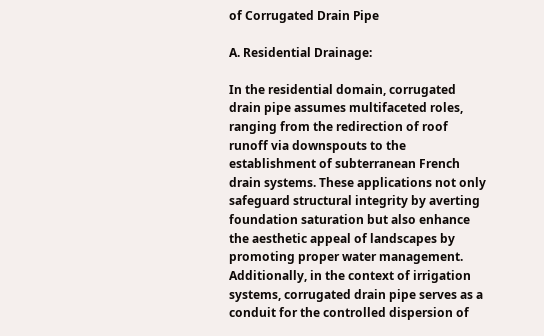of Corrugated Drain Pipe

A. Residential Drainage:

In the residential domain, corrugated drain pipe assumes multifaceted roles, ranging from the redirection of roof runoff via downspouts to the establishment of subterranean French drain systems. These applications not only safeguard structural integrity by averting foundation saturation but also enhance the aesthetic appeal of landscapes by promoting proper water management. Additionally, in the context of irrigation systems, corrugated drain pipe serves as a conduit for the controlled dispersion of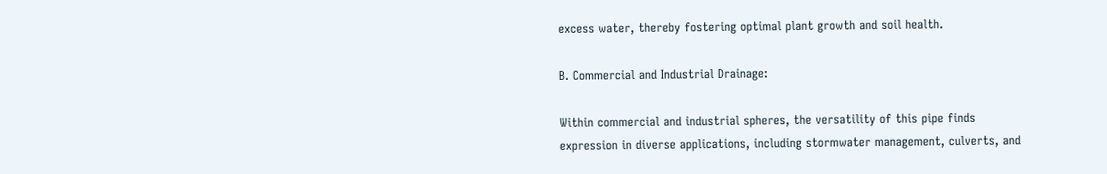excess water, thereby fostering optimal plant growth and soil health.

B. Commercial and Industrial Drainage:

Within commercial and industrial spheres, the versatility of this pipe finds expression in diverse applications, including stormwater management, culverts, and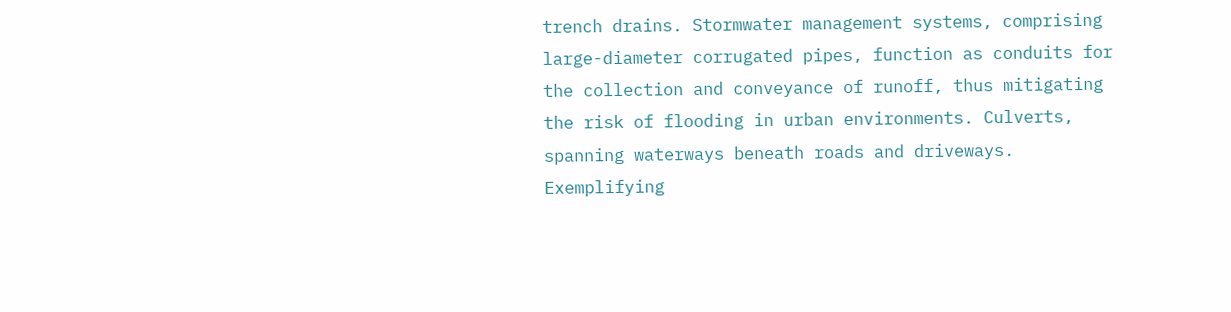trench drains. Stormwater management systems, comprising large-diameter corrugated pipes, function as conduits for the collection and conveyance of runoff, thus mitigating the risk of flooding in urban environments. Culverts, spanning waterways beneath roads and driveways. Exemplifying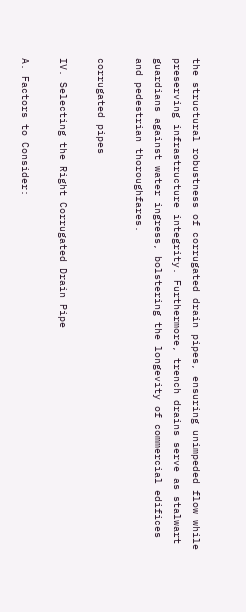the structural robustness of corrugated drain pipes, ensuring unimpeded flow while preserving infrastructure integrity. Furthermore, trench drains serve as stalwart guardians against water ingress, bolstering the longevity of commercial edifices and pedestrian thoroughfares.

corrugated pipes

IV. Selecting the Right Corrugated Drain Pipe

A. Factors to Consider: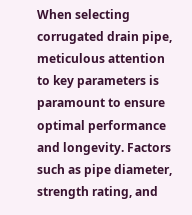When selecting corrugated drain pipe, meticulous attention to key parameters is paramount to ensure optimal performance and longevity. Factors such as pipe diameter, strength rating, and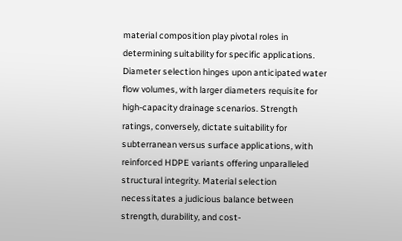material composition play pivotal roles in determining suitability for specific applications. Diameter selection hinges upon anticipated water flow volumes, with larger diameters requisite for high-capacity drainage scenarios. Strength ratings, conversely, dictate suitability for subterranean versus surface applications, with reinforced HDPE variants offering unparalleled structural integrity. Material selection necessitates a judicious balance between strength, durability, and cost-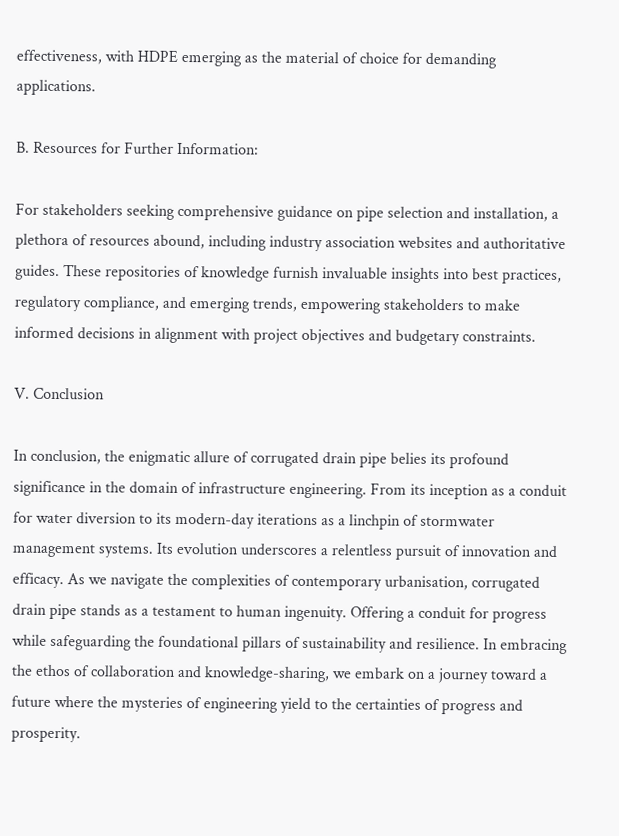effectiveness, with HDPE emerging as the material of choice for demanding applications.

B. Resources for Further Information:

For stakeholders seeking comprehensive guidance on pipe selection and installation, a plethora of resources abound, including industry association websites and authoritative guides. These repositories of knowledge furnish invaluable insights into best practices, regulatory compliance, and emerging trends, empowering stakeholders to make informed decisions in alignment with project objectives and budgetary constraints.

V. Conclusion

In conclusion, the enigmatic allure of corrugated drain pipe belies its profound significance in the domain of infrastructure engineering. From its inception as a conduit for water diversion to its modern-day iterations as a linchpin of stormwater management systems. Its evolution underscores a relentless pursuit of innovation and efficacy. As we navigate the complexities of contemporary urbanisation, corrugated drain pipe stands as a testament to human ingenuity. Offering a conduit for progress while safeguarding the foundational pillars of sustainability and resilience. In embracing the ethos of collaboration and knowledge-sharing, we embark on a journey toward a future where the mysteries of engineering yield to the certainties of progress and prosperity.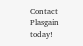Contact Plasgain today!